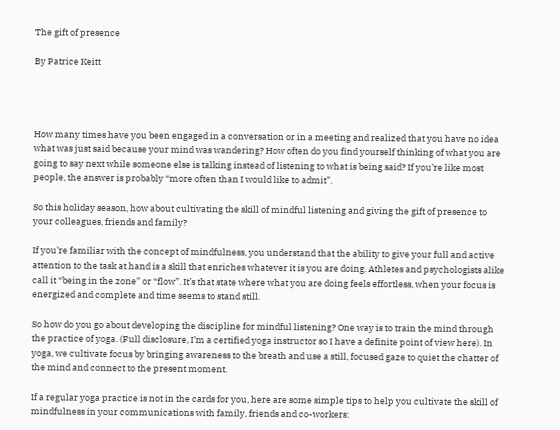The gift of presence

By Patrice Keitt




How many times have you been engaged in a conversation or in a meeting and realized that you have no idea what was just said because your mind was wandering? How often do you find yourself thinking of what you are going to say next while someone else is talking instead of listening to what is being said? If you’re like most people, the answer is probably “more often than I would like to admit”.

So this holiday season, how about cultivating the skill of mindful listening and giving the gift of presence to your colleagues, friends and family?

If you’re familiar with the concept of mindfulness, you understand that the ability to give your full and active attention to the task at hand is a skill that enriches whatever it is you are doing. Athletes and psychologists alike call it “being in the zone” or “flow”. It’s that state where what you are doing feels effortless, when your focus is energized and complete and time seems to stand still.

So how do you go about developing the discipline for mindful listening? One way is to train the mind through the practice of yoga. (Full disclosure, I’m a certified yoga instructor so I have a definite point of view here). In yoga, we cultivate focus by bringing awareness to the breath and use a still, focused gaze to quiet the chatter of the mind and connect to the present moment.

If a regular yoga practice is not in the cards for you, here are some simple tips to help you cultivate the skill of mindfulness in your communications with family, friends and co-workers: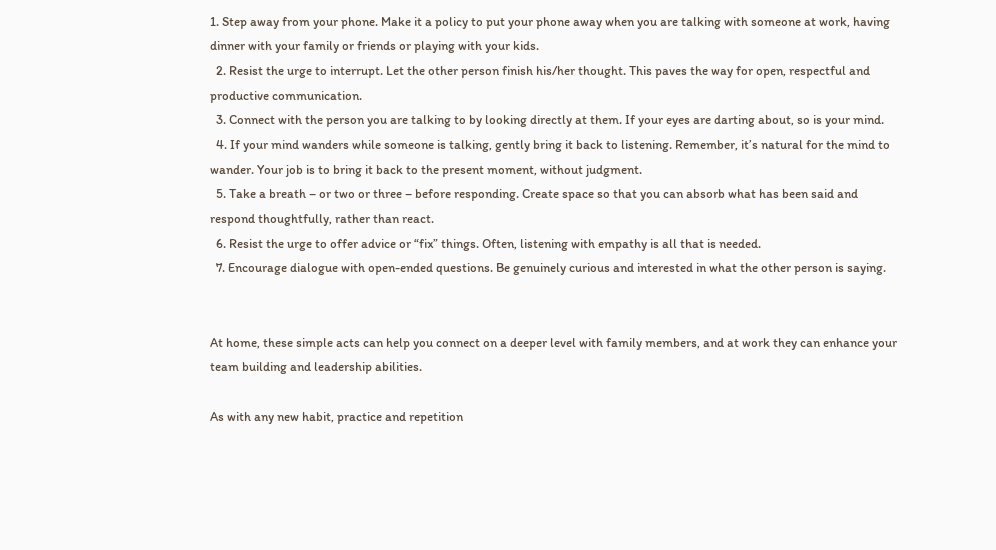1. Step away from your phone. Make it a policy to put your phone away when you are talking with someone at work, having dinner with your family or friends or playing with your kids.
  2. Resist the urge to interrupt. Let the other person finish his/her thought. This paves the way for open, respectful and productive communication.
  3. Connect with the person you are talking to by looking directly at them. If your eyes are darting about, so is your mind.
  4. If your mind wanders while someone is talking, gently bring it back to listening. Remember, it’s natural for the mind to wander. Your job is to bring it back to the present moment, without judgment.
  5. Take a breath – or two or three – before responding. Create space so that you can absorb what has been said and respond thoughtfully, rather than react.
  6. Resist the urge to offer advice or “fix” things. Often, listening with empathy is all that is needed.
  7. Encourage dialogue with open-ended questions. Be genuinely curious and interested in what the other person is saying.


At home, these simple acts can help you connect on a deeper level with family members, and at work they can enhance your team building and leadership abilities.

As with any new habit, practice and repetition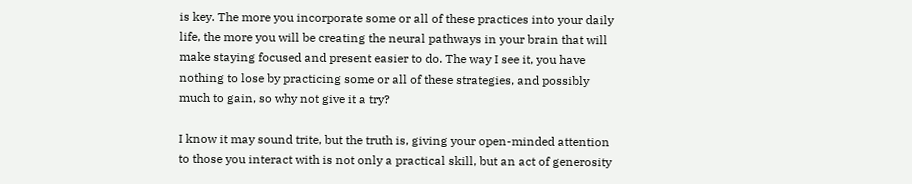is key. The more you incorporate some or all of these practices into your daily life, the more you will be creating the neural pathways in your brain that will make staying focused and present easier to do. The way I see it, you have nothing to lose by practicing some or all of these strategies, and possibly much to gain, so why not give it a try?

I know it may sound trite, but the truth is, giving your open-minded attention to those you interact with is not only a practical skill, but an act of generosity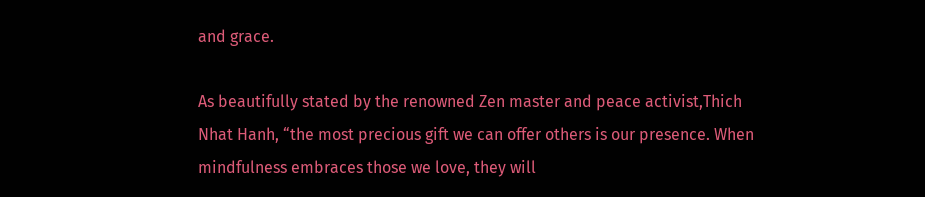and grace.

As beautifully stated by the renowned Zen master and peace activist,Thich Nhat Hanh, “the most precious gift we can offer others is our presence. When mindfulness embraces those we love, they will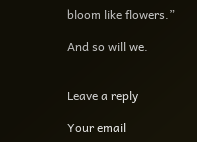bloom like flowers.”

And so will we.


Leave a reply

Your email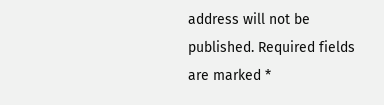address will not be published. Required fields are marked *